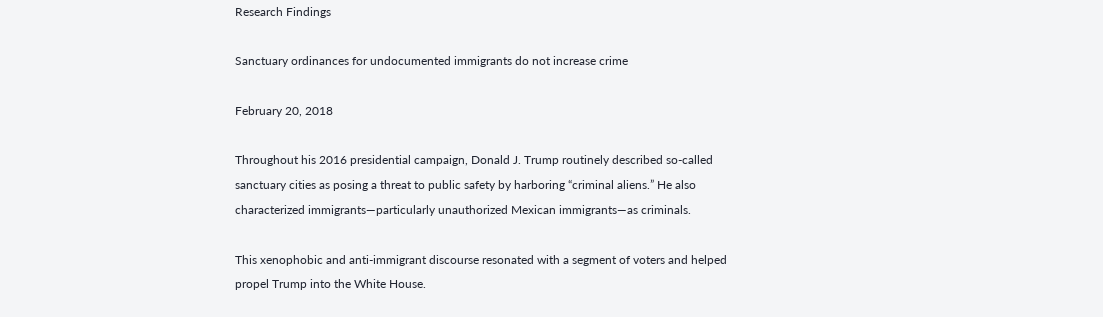Research Findings

Sanctuary ordinances for undocumented immigrants do not increase crime

February 20, 2018

Throughout his 2016 presidential campaign, Donald J. Trump routinely described so-called sanctuary cities as posing a threat to public safety by harboring “criminal aliens.” He also characterized immigrants—particularly unauthorized Mexican immigrants—as criminals.

This xenophobic and anti-immigrant discourse resonated with a segment of voters and helped propel Trump into the White House.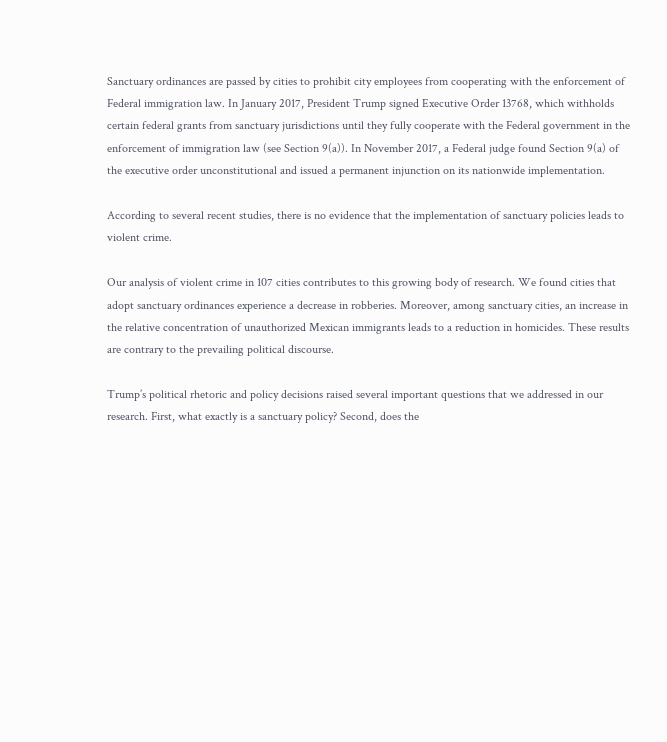Sanctuary ordinances are passed by cities to prohibit city employees from cooperating with the enforcement of Federal immigration law. In January 2017, President Trump signed Executive Order 13768, which withholds certain federal grants from sanctuary jurisdictions until they fully cooperate with the Federal government in the enforcement of immigration law (see Section 9(a)). In November 2017, a Federal judge found Section 9(a) of the executive order unconstitutional and issued a permanent injunction on its nationwide implementation.

According to several recent studies, there is no evidence that the implementation of sanctuary policies leads to violent crime.

Our analysis of violent crime in 107 cities contributes to this growing body of research. We found cities that adopt sanctuary ordinances experience a decrease in robberies. Moreover, among sanctuary cities, an increase in the relative concentration of unauthorized Mexican immigrants leads to a reduction in homicides. These results are contrary to the prevailing political discourse.

Trump’s political rhetoric and policy decisions raised several important questions that we addressed in our research. First, what exactly is a sanctuary policy? Second, does the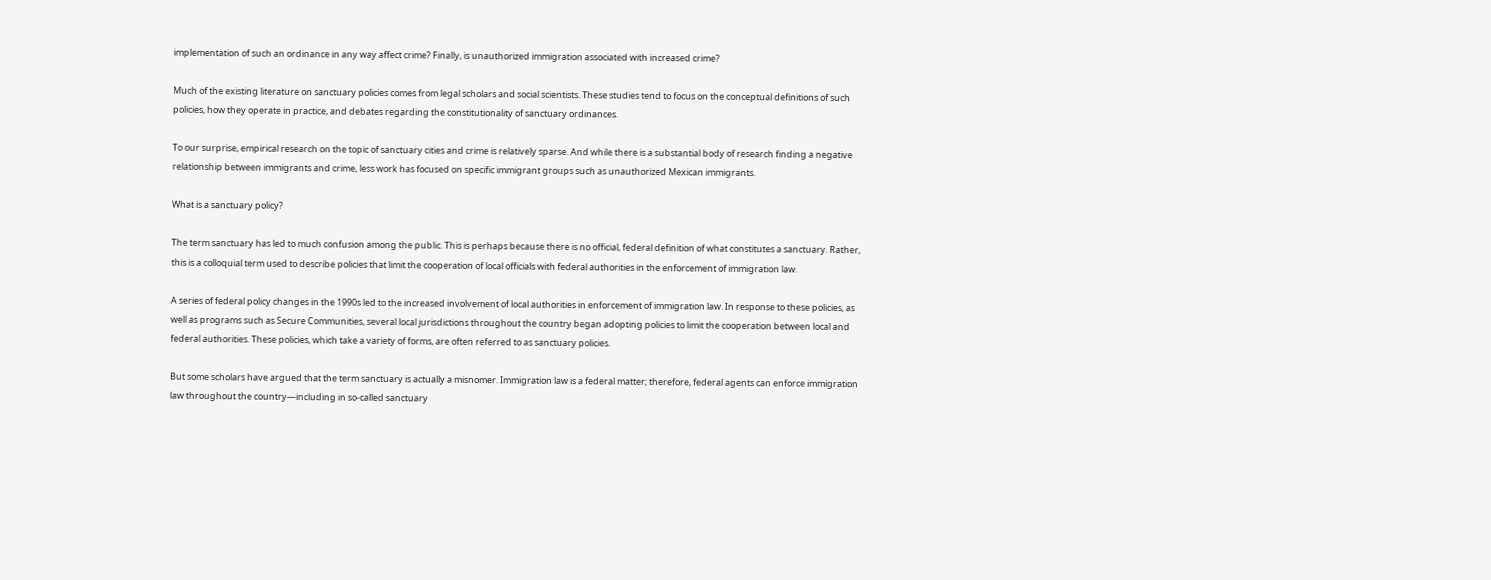implementation of such an ordinance in any way affect crime? Finally, is unauthorized immigration associated with increased crime?

Much of the existing literature on sanctuary policies comes from legal scholars and social scientists. These studies tend to focus on the conceptual definitions of such policies, how they operate in practice, and debates regarding the constitutionality of sanctuary ordinances.

To our surprise, empirical research on the topic of sanctuary cities and crime is relatively sparse. And while there is a substantial body of research finding a negative relationship between immigrants and crime, less work has focused on specific immigrant groups such as unauthorized Mexican immigrants.

What is a sanctuary policy?

The term sanctuary has led to much confusion among the public. This is perhaps because there is no official, federal definition of what constitutes a sanctuary. Rather, this is a colloquial term used to describe policies that limit the cooperation of local officials with federal authorities in the enforcement of immigration law.

A series of federal policy changes in the 1990s led to the increased involvement of local authorities in enforcement of immigration law. In response to these policies, as well as programs such as Secure Communities, several local jurisdictions throughout the country began adopting policies to limit the cooperation between local and federal authorities. These policies, which take a variety of forms, are often referred to as sanctuary policies.

But some scholars have argued that the term sanctuary is actually a misnomer. Immigration law is a federal matter; therefore, federal agents can enforce immigration law throughout the country—including in so-called sanctuary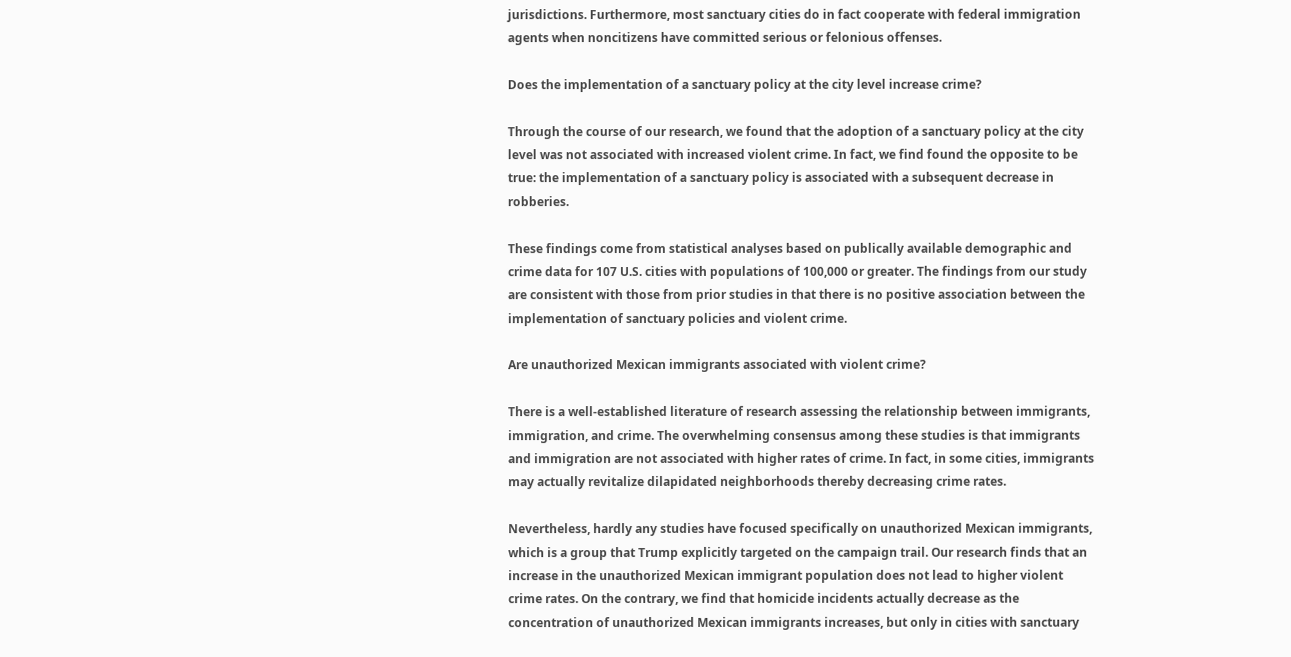jurisdictions. Furthermore, most sanctuary cities do in fact cooperate with federal immigration agents when noncitizens have committed serious or felonious offenses.

Does the implementation of a sanctuary policy at the city level increase crime?

Through the course of our research, we found that the adoption of a sanctuary policy at the city level was not associated with increased violent crime. In fact, we find found the opposite to be true: the implementation of a sanctuary policy is associated with a subsequent decrease in robberies.

These findings come from statistical analyses based on publically available demographic and crime data for 107 U.S. cities with populations of 100,000 or greater. The findings from our study are consistent with those from prior studies in that there is no positive association between the implementation of sanctuary policies and violent crime.

Are unauthorized Mexican immigrants associated with violent crime?

There is a well-established literature of research assessing the relationship between immigrants, immigration, and crime. The overwhelming consensus among these studies is that immigrants and immigration are not associated with higher rates of crime. In fact, in some cities, immigrants may actually revitalize dilapidated neighborhoods thereby decreasing crime rates.

Nevertheless, hardly any studies have focused specifically on unauthorized Mexican immigrants, which is a group that Trump explicitly targeted on the campaign trail. Our research finds that an increase in the unauthorized Mexican immigrant population does not lead to higher violent crime rates. On the contrary, we find that homicide incidents actually decrease as the concentration of unauthorized Mexican immigrants increases, but only in cities with sanctuary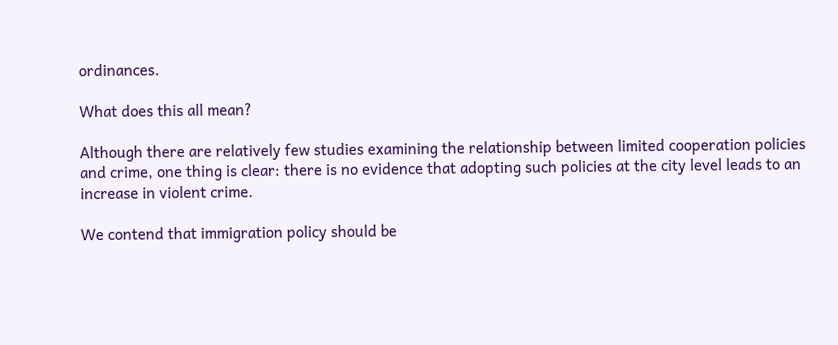ordinances.

What does this all mean?

Although there are relatively few studies examining the relationship between limited cooperation policies and crime, one thing is clear: there is no evidence that adopting such policies at the city level leads to an increase in violent crime.

We contend that immigration policy should be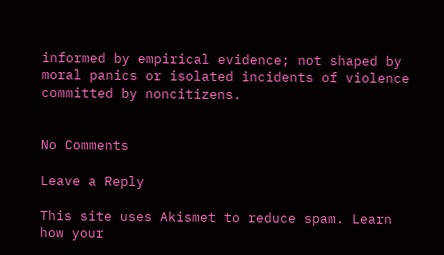informed by empirical evidence; not shaped by moral panics or isolated incidents of violence committed by noncitizens.


No Comments

Leave a Reply

This site uses Akismet to reduce spam. Learn how your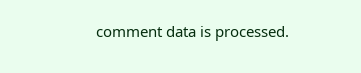comment data is processed.